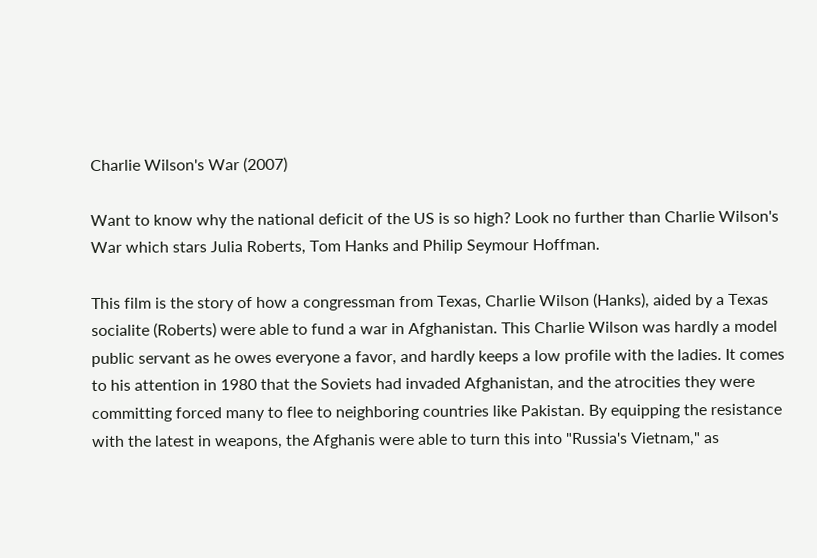Charlie Wilson's War (2007)

Want to know why the national deficit of the US is so high? Look no further than Charlie Wilson's War which stars Julia Roberts, Tom Hanks and Philip Seymour Hoffman.

This film is the story of how a congressman from Texas, Charlie Wilson (Hanks), aided by a Texas socialite (Roberts) were able to fund a war in Afghanistan. This Charlie Wilson was hardly a model public servant as he owes everyone a favor, and hardly keeps a low profile with the ladies. It comes to his attention in 1980 that the Soviets had invaded Afghanistan, and the atrocities they were committing forced many to flee to neighboring countries like Pakistan. By equipping the resistance with the latest in weapons, the Afghanis were able to turn this into "Russia's Vietnam," as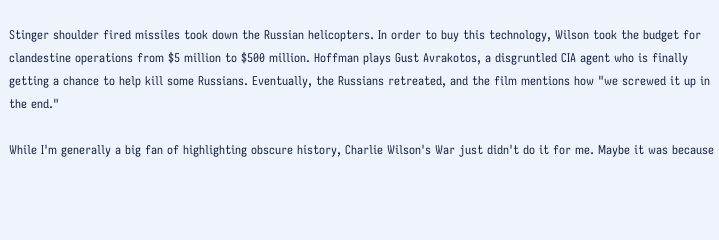Stinger shoulder fired missiles took down the Russian helicopters. In order to buy this technology, Wilson took the budget for clandestine operations from $5 million to $500 million. Hoffman plays Gust Avrakotos, a disgruntled CIA agent who is finally getting a chance to help kill some Russians. Eventually, the Russians retreated, and the film mentions how "we screwed it up in the end."

While I'm generally a big fan of highlighting obscure history, Charlie Wilson's War just didn't do it for me. Maybe it was because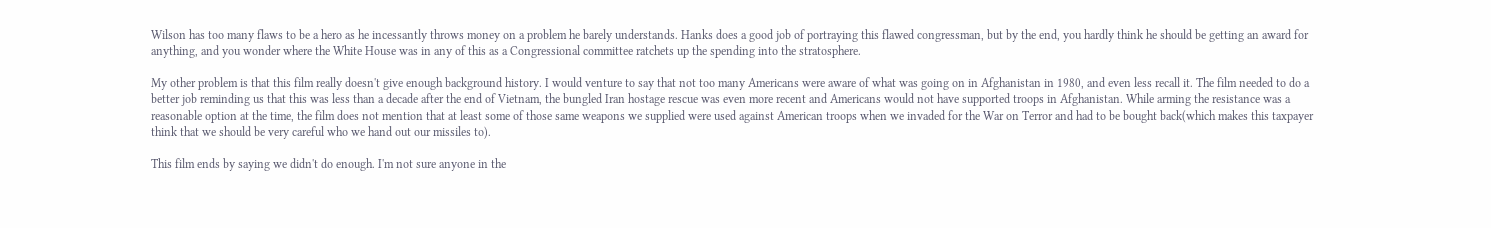Wilson has too many flaws to be a hero as he incessantly throws money on a problem he barely understands. Hanks does a good job of portraying this flawed congressman, but by the end, you hardly think he should be getting an award for anything, and you wonder where the White House was in any of this as a Congressional committee ratchets up the spending into the stratosphere.

My other problem is that this film really doesn't give enough background history. I would venture to say that not too many Americans were aware of what was going on in Afghanistan in 1980, and even less recall it. The film needed to do a better job reminding us that this was less than a decade after the end of Vietnam, the bungled Iran hostage rescue was even more recent and Americans would not have supported troops in Afghanistan. While arming the resistance was a reasonable option at the time, the film does not mention that at least some of those same weapons we supplied were used against American troops when we invaded for the War on Terror and had to be bought back(which makes this taxpayer think that we should be very careful who we hand out our missiles to).

This film ends by saying we didn't do enough. I'm not sure anyone in the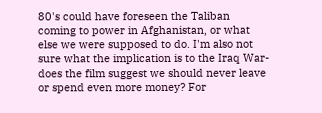80's could have foreseen the Taliban coming to power in Afghanistan, or what else we were supposed to do. I'm also not sure what the implication is to the Iraq War- does the film suggest we should never leave or spend even more money? For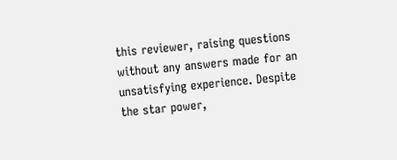this reviewer, raising questions without any answers made for an unsatisfying experience. Despite the star power,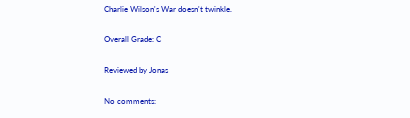Charlie Wilson's War doesn't twinkle.

Overall Grade: C

Reviewed by Jonas

No comments: